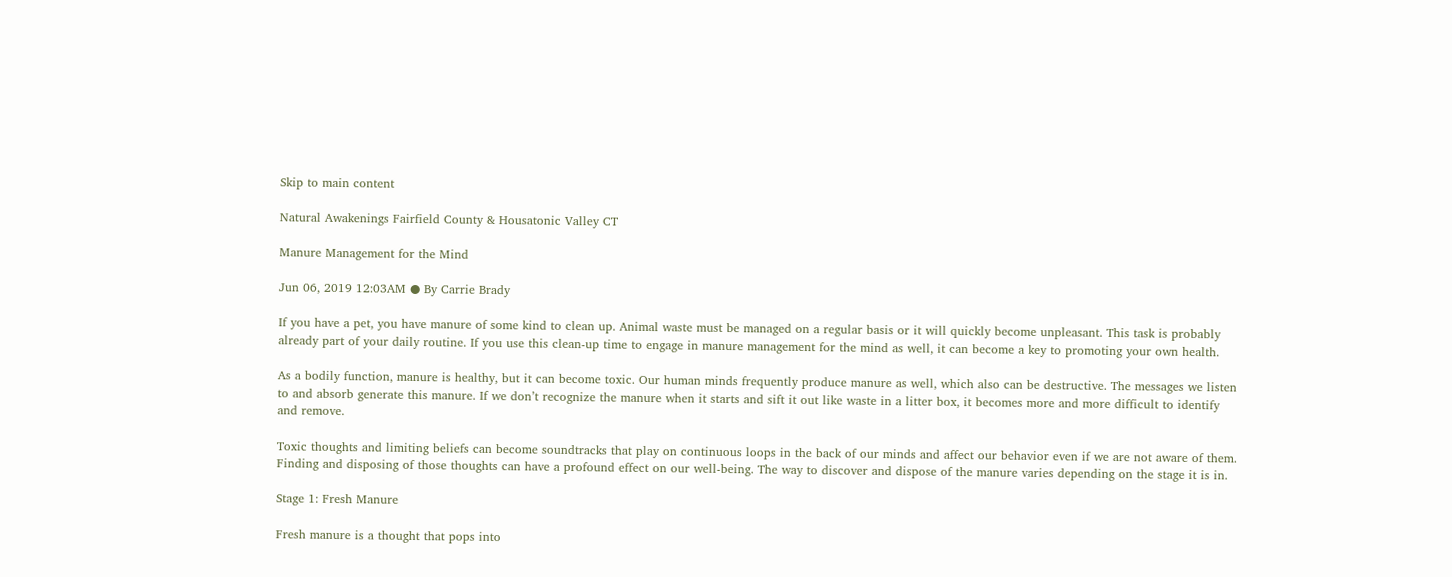Skip to main content

Natural Awakenings Fairfield County & Housatonic Valley CT

Manure Management for the Mind

Jun 06, 2019 12:03AM ● By Carrie Brady

If you have a pet, you have manure of some kind to clean up. Animal waste must be managed on a regular basis or it will quickly become unpleasant. This task is probably already part of your daily routine. If you use this clean-up time to engage in manure management for the mind as well, it can become a key to promoting your own health.

As a bodily function, manure is healthy, but it can become toxic. Our human minds frequently produce manure as well, which also can be destructive. The messages we listen to and absorb generate this manure. If we don’t recognize the manure when it starts and sift it out like waste in a litter box, it becomes more and more difficult to identify and remove.

Toxic thoughts and limiting beliefs can become soundtracks that play on continuous loops in the back of our minds and affect our behavior even if we are not aware of them. Finding and disposing of those thoughts can have a profound effect on our well-being. The way to discover and dispose of the manure varies depending on the stage it is in.

Stage 1: Fresh Manure

Fresh manure is a thought that pops into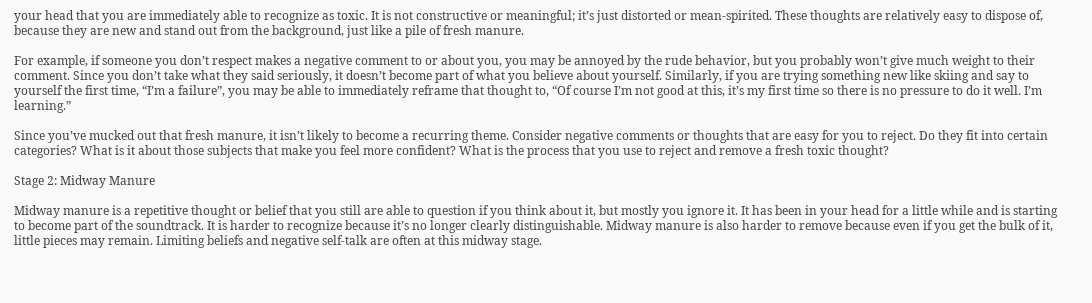your head that you are immediately able to recognize as toxic. It is not constructive or meaningful; it’s just distorted or mean-spirited. These thoughts are relatively easy to dispose of, because they are new and stand out from the background, just like a pile of fresh manure.

For example, if someone you don’t respect makes a negative comment to or about you, you may be annoyed by the rude behavior, but you probably won’t give much weight to their comment. Since you don’t take what they said seriously, it doesn’t become part of what you believe about yourself. Similarly, if you are trying something new like skiing and say to yourself the first time, “I’m a failure”, you may be able to immediately reframe that thought to, “Of course I’m not good at this, it’s my first time so there is no pressure to do it well. I’m learning.”

Since you’ve mucked out that fresh manure, it isn’t likely to become a recurring theme. Consider negative comments or thoughts that are easy for you to reject. Do they fit into certain categories? What is it about those subjects that make you feel more confident? What is the process that you use to reject and remove a fresh toxic thought?

Stage 2: Midway Manure

Midway manure is a repetitive thought or belief that you still are able to question if you think about it, but mostly you ignore it. It has been in your head for a little while and is starting to become part of the soundtrack. It is harder to recognize because it’s no longer clearly distinguishable. Midway manure is also harder to remove because even if you get the bulk of it, little pieces may remain. Limiting beliefs and negative self-talk are often at this midway stage.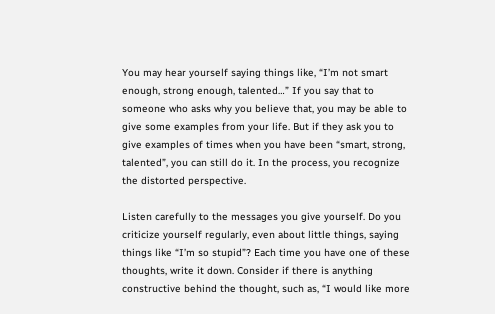You may hear yourself saying things like, “I’m not smart enough, strong enough, talented…” If you say that to someone who asks why you believe that, you may be able to give some examples from your life. But if they ask you to give examples of times when you have been “smart, strong, talented”, you can still do it. In the process, you recognize the distorted perspective.

Listen carefully to the messages you give yourself. Do you criticize yourself regularly, even about little things, saying things like “I’m so stupid”? Each time you have one of these thoughts, write it down. Consider if there is anything constructive behind the thought, such as, “I would like more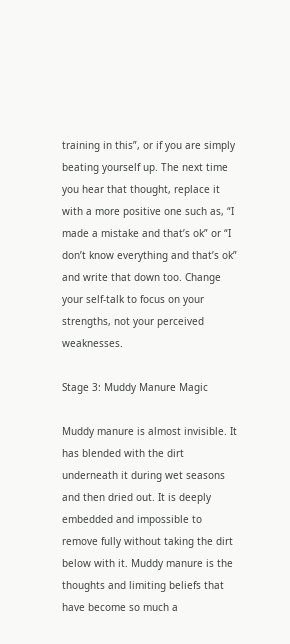training in this”, or if you are simply beating yourself up. The next time you hear that thought, replace it with a more positive one such as, “I made a mistake and that’s ok” or “I don’t know everything and that’s ok” and write that down too. Change your self-talk to focus on your strengths, not your perceived weaknesses.

Stage 3: Muddy Manure Magic

Muddy manure is almost invisible. It has blended with the dirt underneath it during wet seasons and then dried out. It is deeply embedded and impossible to remove fully without taking the dirt below with it. Muddy manure is the thoughts and limiting beliefs that have become so much a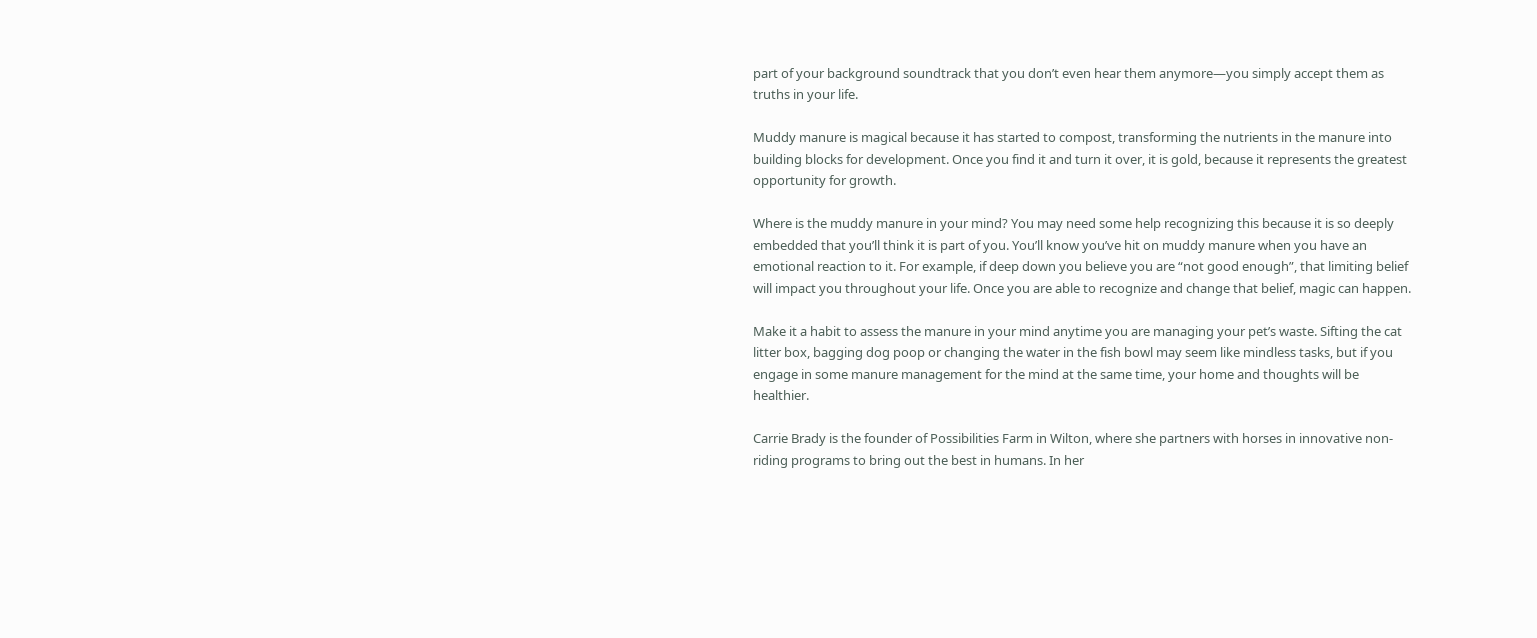part of your background soundtrack that you don’t even hear them anymore—you simply accept them as truths in your life.

Muddy manure is magical because it has started to compost, transforming the nutrients in the manure into building blocks for development. Once you find it and turn it over, it is gold, because it represents the greatest opportunity for growth.

Where is the muddy manure in your mind? You may need some help recognizing this because it is so deeply embedded that you’ll think it is part of you. You’ll know you’ve hit on muddy manure when you have an emotional reaction to it. For example, if deep down you believe you are “not good enough”, that limiting belief will impact you throughout your life. Once you are able to recognize and change that belief, magic can happen.

Make it a habit to assess the manure in your mind anytime you are managing your pet’s waste. Sifting the cat litter box, bagging dog poop or changing the water in the fish bowl may seem like mindless tasks, but if you engage in some manure management for the mind at the same time, your home and thoughts will be healthier.

Carrie Brady is the founder of Possibilities Farm in Wilton, where she partners with horses in innovative non-riding programs to bring out the best in humans. In her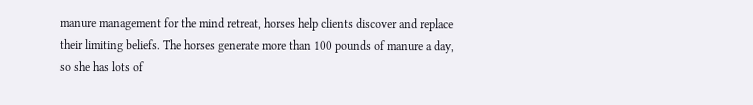manure management for the mind retreat, horses help clients discover and replace their limiting beliefs. The horses generate more than 100 pounds of manure a day, so she has lots of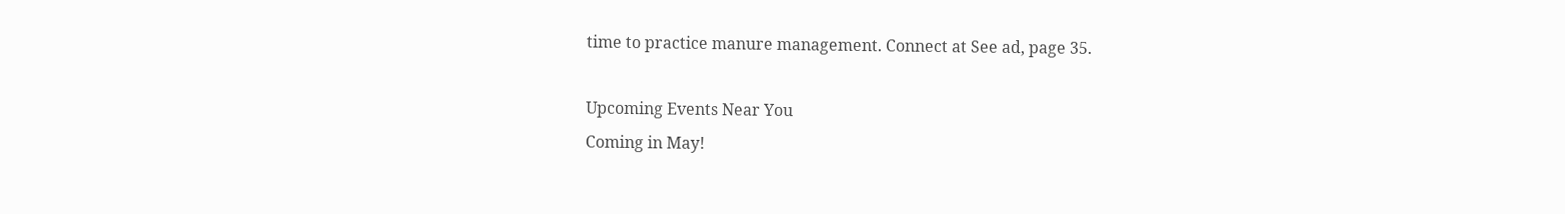time to practice manure management. Connect at See ad, page 35.

Upcoming Events Near You
Coming in May!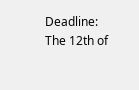Deadline: The 12th of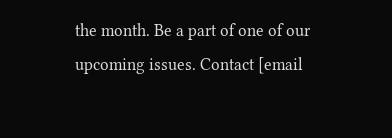the month. Be a part of one of our upcoming issues. Contact [email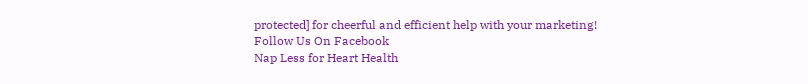protected] for cheerful and efficient help with your marketing!
Follow Us On Facebook
Nap Less for Heart Health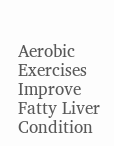Aerobic Exercises Improve Fatty Liver Condition